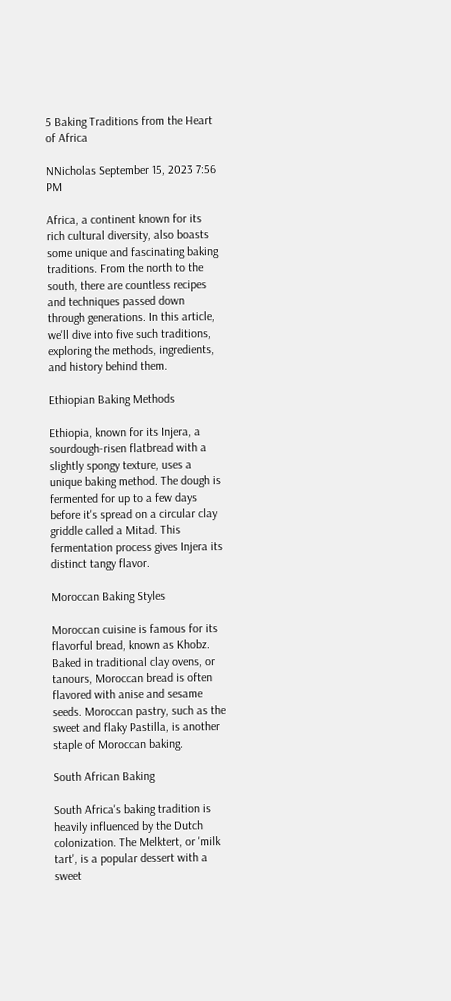5 Baking Traditions from the Heart of Africa

NNicholas September 15, 2023 7:56 PM

Africa, a continent known for its rich cultural diversity, also boasts some unique and fascinating baking traditions. From the north to the south, there are countless recipes and techniques passed down through generations. In this article, we'll dive into five such traditions, exploring the methods, ingredients, and history behind them.

Ethiopian Baking Methods

Ethiopia, known for its Injera, a sourdough-risen flatbread with a slightly spongy texture, uses a unique baking method. The dough is fermented for up to a few days before it's spread on a circular clay griddle called a Mitad. This fermentation process gives Injera its distinct tangy flavor.

Moroccan Baking Styles

Moroccan cuisine is famous for its flavorful bread, known as Khobz. Baked in traditional clay ovens, or tanours, Moroccan bread is often flavored with anise and sesame seeds. Moroccan pastry, such as the sweet and flaky Pastilla, is another staple of Moroccan baking.

South African Baking

South Africa's baking tradition is heavily influenced by the Dutch colonization. The Melktert, or 'milk tart', is a popular dessert with a sweet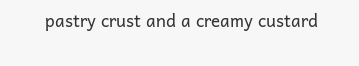pastry crust and a creamy custard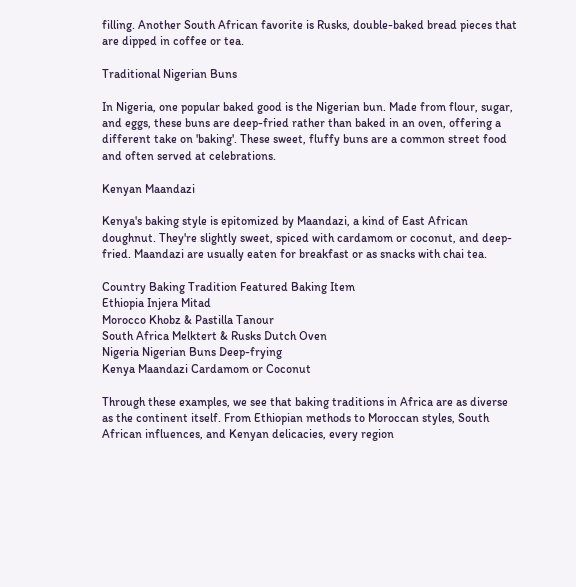filling. Another South African favorite is Rusks, double-baked bread pieces that are dipped in coffee or tea.

Traditional Nigerian Buns

In Nigeria, one popular baked good is the Nigerian bun. Made from flour, sugar, and eggs, these buns are deep-fried rather than baked in an oven, offering a different take on 'baking'. These sweet, fluffy buns are a common street food and often served at celebrations.

Kenyan Maandazi

Kenya's baking style is epitomized by Maandazi, a kind of East African doughnut. They're slightly sweet, spiced with cardamom or coconut, and deep-fried. Maandazi are usually eaten for breakfast or as snacks with chai tea.

Country Baking Tradition Featured Baking Item
Ethiopia Injera Mitad
Morocco Khobz & Pastilla Tanour
South Africa Melktert & Rusks Dutch Oven
Nigeria Nigerian Buns Deep-frying
Kenya Maandazi Cardamom or Coconut

Through these examples, we see that baking traditions in Africa are as diverse as the continent itself. From Ethiopian methods to Moroccan styles, South African influences, and Kenyan delicacies, every region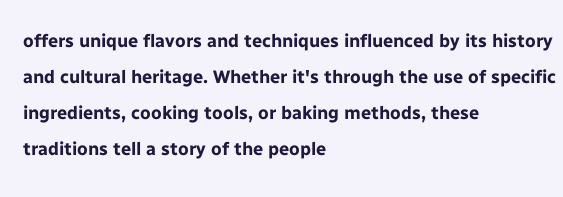offers unique flavors and techniques influenced by its history and cultural heritage. Whether it's through the use of specific ingredients, cooking tools, or baking methods, these traditions tell a story of the people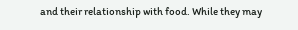and their relationship with food. While they may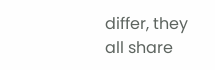differ, they all share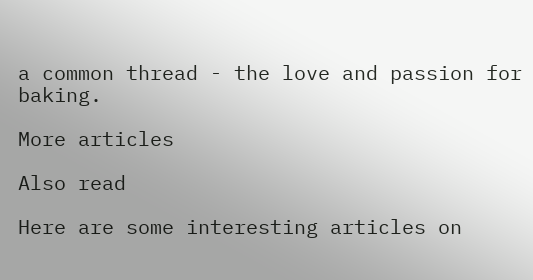a common thread - the love and passion for baking.

More articles

Also read

Here are some interesting articles on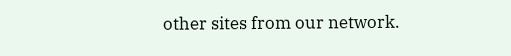other sites from our network.